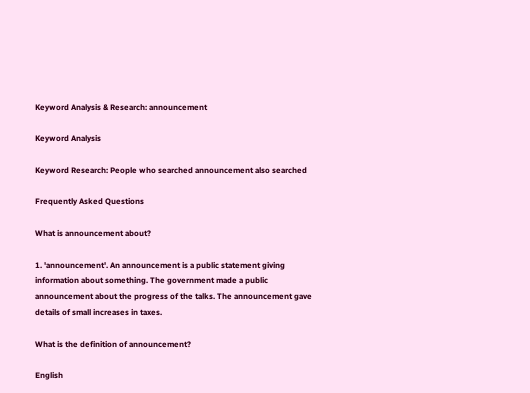Keyword Analysis & Research: announcement

Keyword Analysis

Keyword Research: People who searched announcement also searched

Frequently Asked Questions

What is announcement about?

1. 'announcement'. An announcement is a public statement giving information about something. The government made a public announcement about the progress of the talks. The announcement gave details of small increases in taxes.

What is the definition of announcement?

English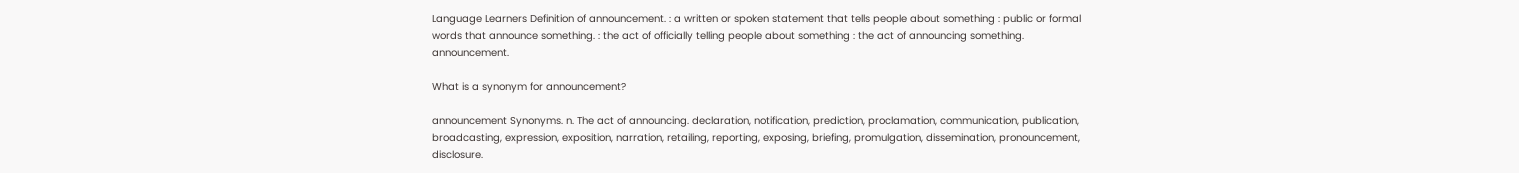Language Learners Definition of announcement. : a written or spoken statement that tells people about something : public or formal words that announce something. : the act of officially telling people about something : the act of announcing something. announcement.

What is a synonym for announcement?

announcement Synonyms. n. The act of announcing. declaration, notification, prediction, proclamation, communication, publication, broadcasting, expression, exposition, narration, retailing, reporting, exposing, briefing, promulgation, dissemination, pronouncement, disclosure.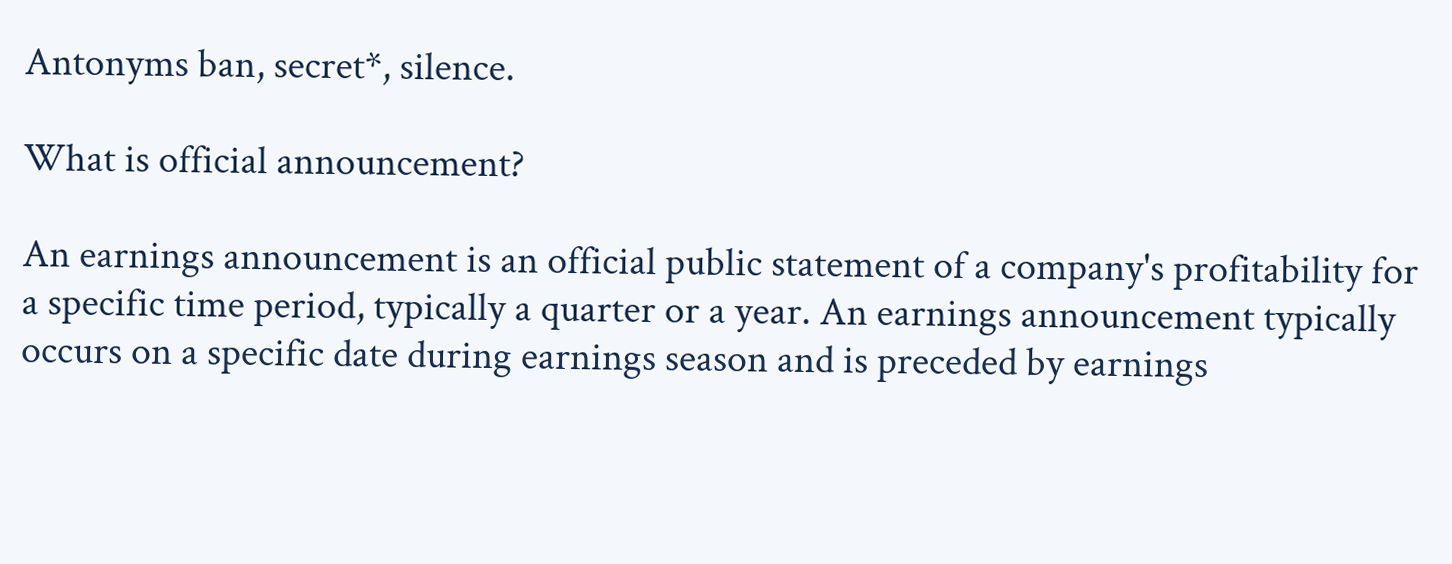Antonyms ban, secret*, silence.

What is official announcement?

An earnings announcement is an official public statement of a company's profitability for a specific time period, typically a quarter or a year. An earnings announcement typically occurs on a specific date during earnings season and is preceded by earnings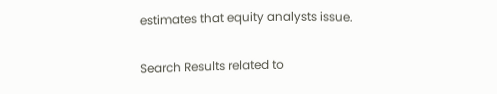estimates that equity analysts issue.

Search Results related to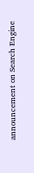announcement on Search Engine